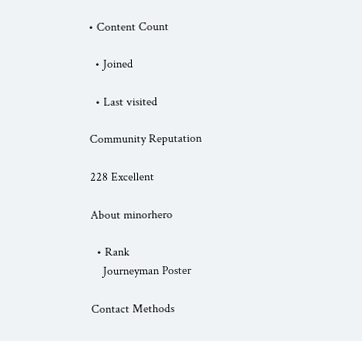• Content Count

  • Joined

  • Last visited

Community Reputation

228 Excellent

About minorhero

  • Rank
    Journeyman Poster

Contact Methods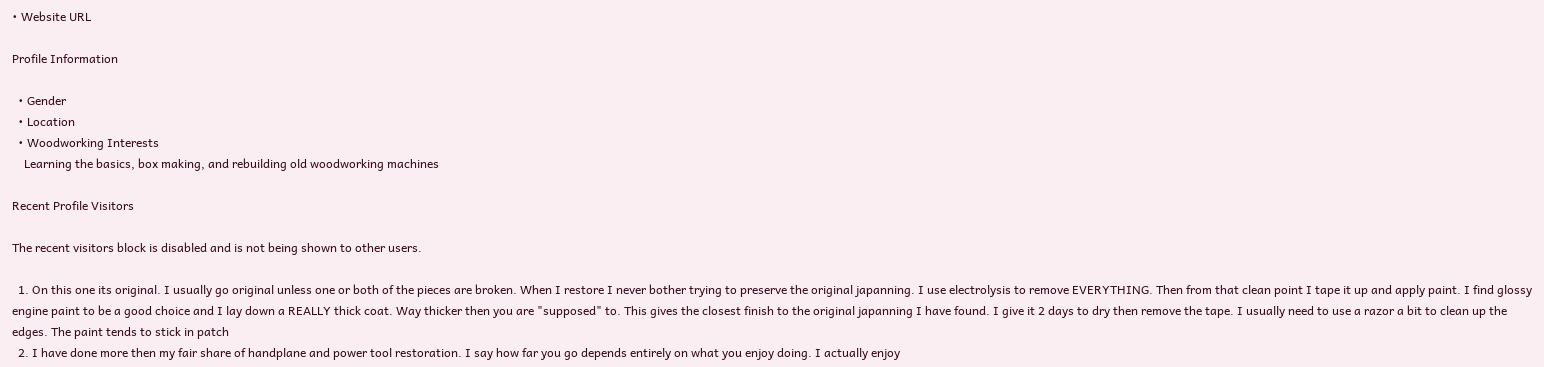• Website URL

Profile Information

  • Gender
  • Location
  • Woodworking Interests
    Learning the basics, box making, and rebuilding old woodworking machines

Recent Profile Visitors

The recent visitors block is disabled and is not being shown to other users.

  1. On this one its original. I usually go original unless one or both of the pieces are broken. When I restore I never bother trying to preserve the original japanning. I use electrolysis to remove EVERYTHING. Then from that clean point I tape it up and apply paint. I find glossy engine paint to be a good choice and I lay down a REALLY thick coat. Way thicker then you are "supposed" to. This gives the closest finish to the original japanning I have found. I give it 2 days to dry then remove the tape. I usually need to use a razor a bit to clean up the edges. The paint tends to stick in patch
  2. I have done more then my fair share of handplane and power tool restoration. I say how far you go depends entirely on what you enjoy doing. I actually enjoy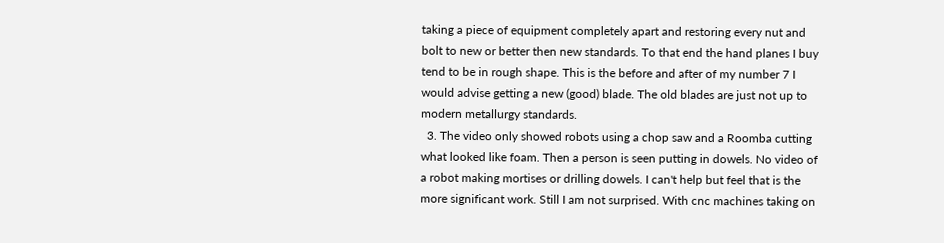taking a piece of equipment completely apart and restoring every nut and bolt to new or better then new standards. To that end the hand planes I buy tend to be in rough shape. This is the before and after of my number 7 I would advise getting a new (good) blade. The old blades are just not up to modern metallurgy standards.
  3. The video only showed robots using a chop saw and a Roomba cutting what looked like foam. Then a person is seen putting in dowels. No video of a robot making mortises or drilling dowels. I can't help but feel that is the more significant work. Still I am not surprised. With cnc machines taking on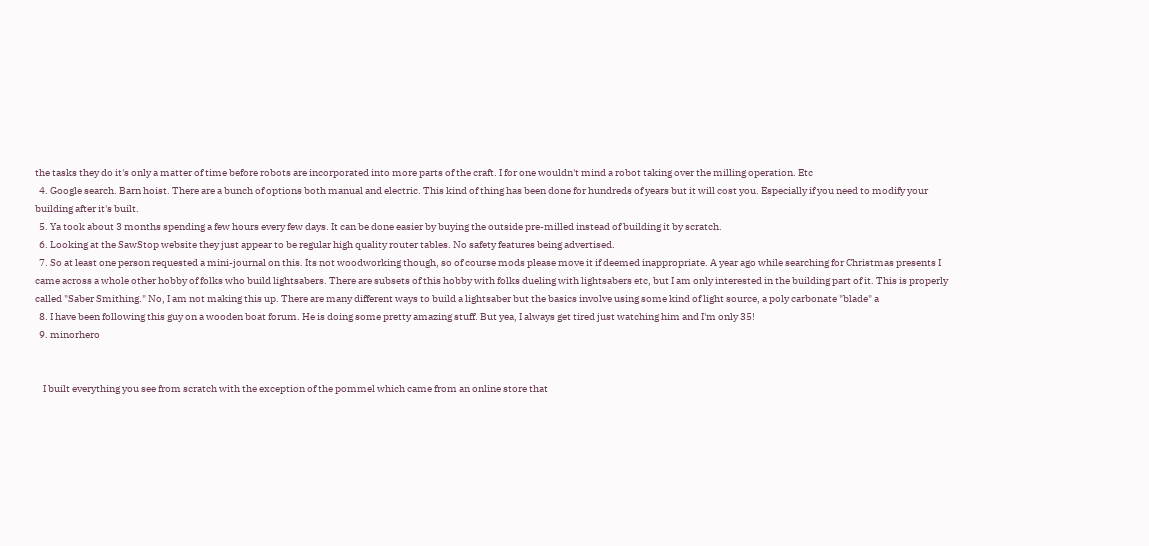the tasks they do it's only a matter of time before robots are incorporated into more parts of the craft. I for one wouldn't mind a robot taking over the milling operation. Etc
  4. Google search. Barn hoist. There are a bunch of options both manual and electric. This kind of thing has been done for hundreds of years but it will cost you. Especially if you need to modify your building after it's built.
  5. Ya took about 3 months spending a few hours every few days. It can be done easier by buying the outside pre-milled instead of building it by scratch.
  6. Looking at the SawStop website they just appear to be regular high quality router tables. No safety features being advertised.
  7. So at least one person requested a mini-journal on this. Its not woodworking though, so of course mods please move it if deemed inappropriate. A year ago while searching for Christmas presents I came across a whole other hobby of folks who build lightsabers. There are subsets of this hobby with folks dueling with lightsabers etc, but I am only interested in the building part of it. This is properly called "Saber Smithing." No, I am not making this up. There are many different ways to build a lightsaber but the basics involve using some kind of light source, a poly carbonate "blade" a
  8. I have been following this guy on a wooden boat forum. He is doing some pretty amazing stuff. But yea, I always get tired just watching him and I'm only 35!
  9. minorhero


    I built everything you see from scratch with the exception of the pommel which came from an online store that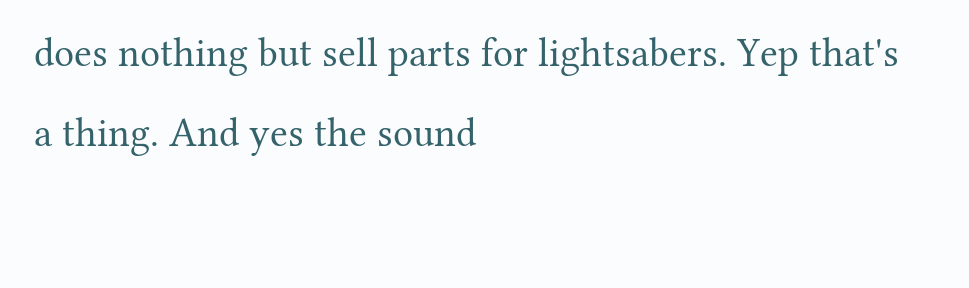does nothing but sell parts for lightsabers. Yep that's a thing. And yes the sound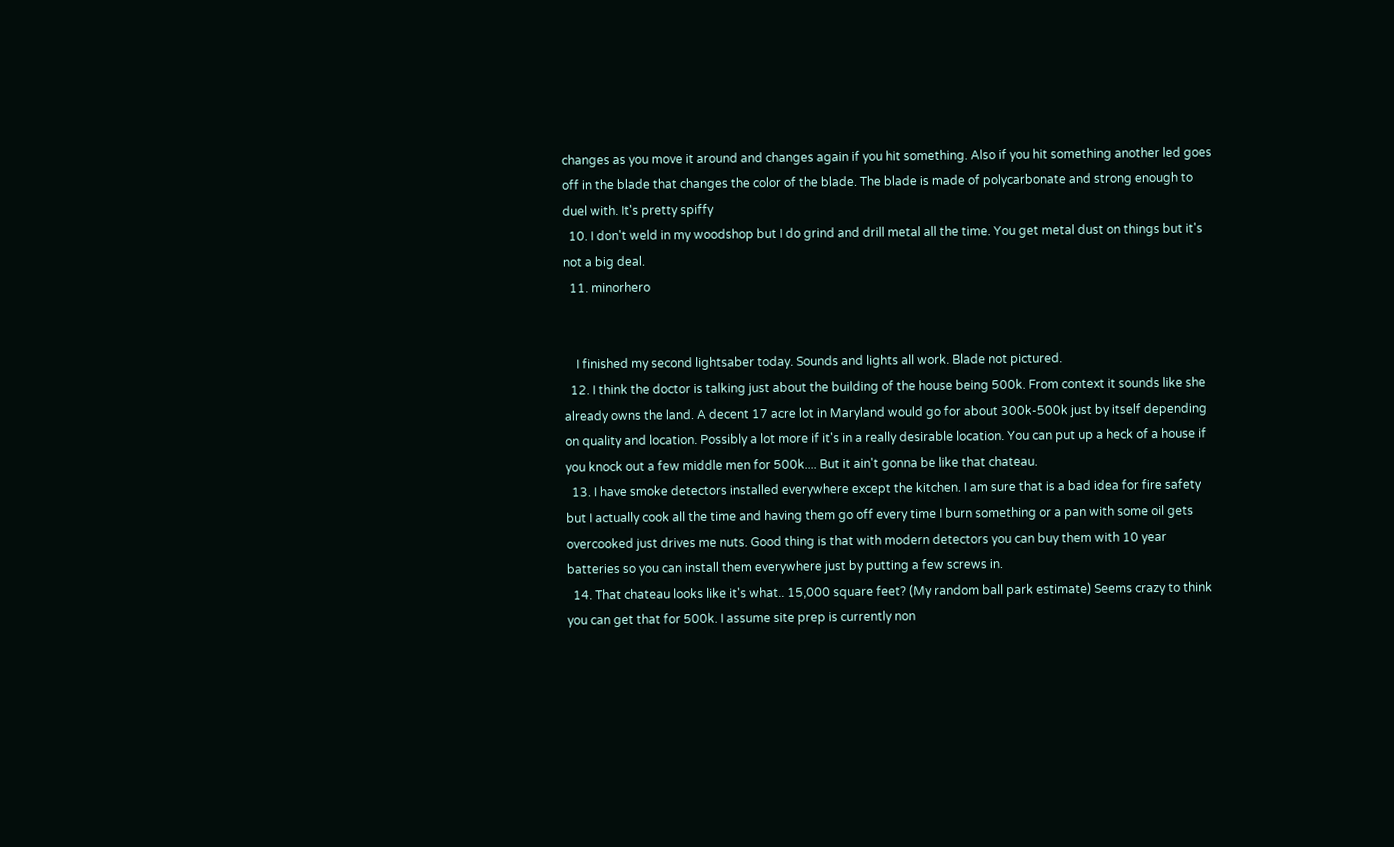changes as you move it around and changes again if you hit something. Also if you hit something another led goes off in the blade that changes the color of the blade. The blade is made of polycarbonate and strong enough to duel with. It's pretty spiffy
  10. I don't weld in my woodshop but I do grind and drill metal all the time. You get metal dust on things but it's not a big deal.
  11. minorhero


    I finished my second lightsaber today. Sounds and lights all work. Blade not pictured.
  12. I think the doctor is talking just about the building of the house being 500k. From context it sounds like she already owns the land. A decent 17 acre lot in Maryland would go for about 300k-500k just by itself depending on quality and location. Possibly a lot more if it's in a really desirable location. You can put up a heck of a house if you knock out a few middle men for 500k.... But it ain't gonna be like that chateau.
  13. I have smoke detectors installed everywhere except the kitchen. I am sure that is a bad idea for fire safety but I actually cook all the time and having them go off every time I burn something or a pan with some oil gets overcooked just drives me nuts. Good thing is that with modern detectors you can buy them with 10 year batteries so you can install them everywhere just by putting a few screws in.
  14. That chateau looks like it's what.. 15,000 square feet? (My random ball park estimate) Seems crazy to think you can get that for 500k. I assume site prep is currently non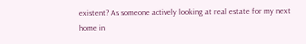existent? As someone actively looking at real estate for my next home in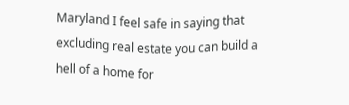Maryland I feel safe in saying that excluding real estate you can build a hell of a home for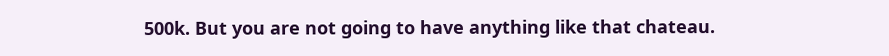500k. But you are not going to have anything like that chateau.